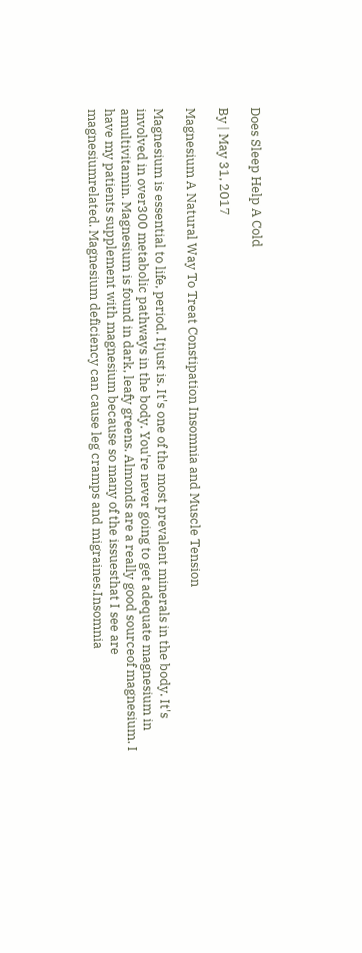Does Sleep Help A Cold

By | May 31, 2017

Magnesium A Natural Way To Treat Constipation Insomnia and Muscle Tension

Magnesium is essential to life, period. Itjust is. It's one of the most prevalent minerals in the body. It's involved in over300 metabolic pathways in the body. You're never going to get adequate magnesium in amultivitamin. Magnesium is found in dark, leafy greens. Almonds are a really good sourceof magnesium. I have my patients supplement with magnesium because so many of the issuesthat I see are magnesiumrelated. Magnesium deficiency can cause leg cramps and migraines.Insomnia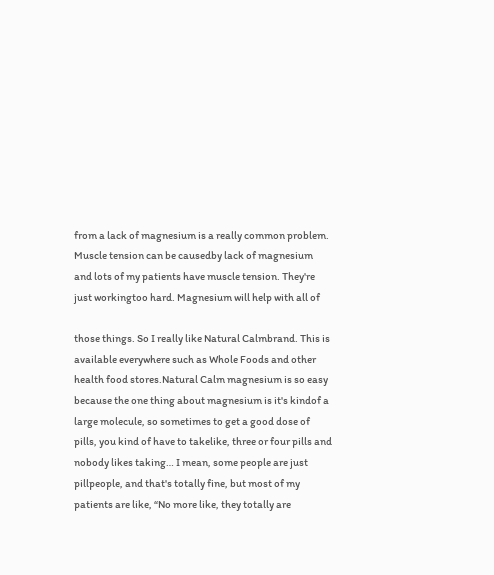from a lack of magnesium is a really common problem. Muscle tension can be causedby lack of magnesium and lots of my patients have muscle tension. They're just workingtoo hard. Magnesium will help with all of

those things. So I really like Natural Calmbrand. This is available everywhere such as Whole Foods and other health food stores.Natural Calm magnesium is so easy because the one thing about magnesium is it's kindof a large molecule, so sometimes to get a good dose of pills, you kind of have to takelike, three or four pills and nobody likes taking… I mean, some people are just pillpeople, and that's totally fine, but most of my patients are like, “No more like, they totally are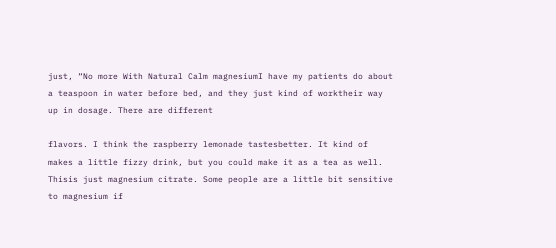just, “No more With Natural Calm magnesiumI have my patients do about a teaspoon in water before bed, and they just kind of worktheir way up in dosage. There are different

flavors. I think the raspberry lemonade tastesbetter. It kind of makes a little fizzy drink, but you could make it as a tea as well. Thisis just magnesium citrate. Some people are a little bit sensitive to magnesium if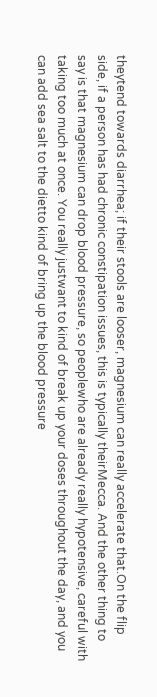theytend towards diarrhea; if their stools are looser, magnesium can really accelerate that.On the flip side, if a person has had chronic constipation issues, this is typically theirMecca. And the other thing to say is that magnesium can drop blood pressure, so peoplewho are already really hypotensive, careful with taking too much at once. You really justwant to kind of break up your doses throughout the day, and you can add sea salt to the dietto kind of bring up the blood pressure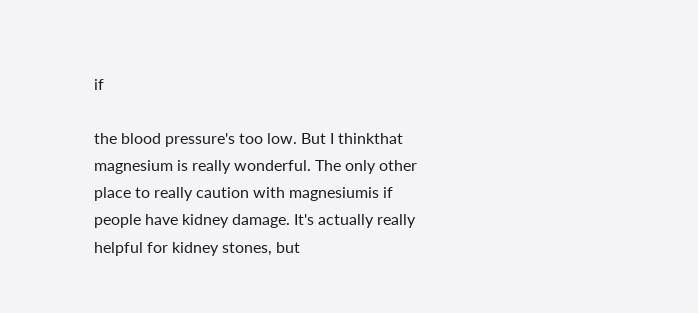if

the blood pressure's too low. But I thinkthat magnesium is really wonderful. The only other place to really caution with magnesiumis if people have kidney damage. It's actually really helpful for kidney stones, but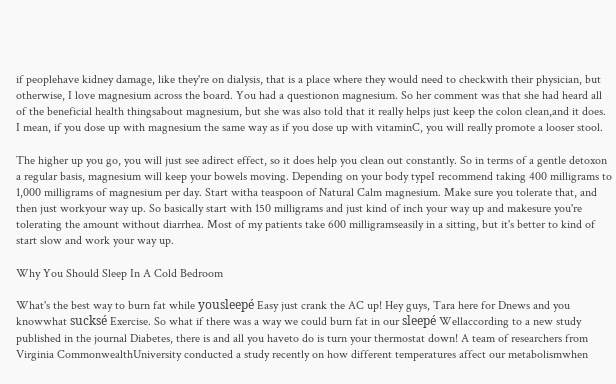if peoplehave kidney damage, like they're on dialysis, that is a place where they would need to checkwith their physician, but otherwise, I love magnesium across the board. You had a questionon magnesium. So her comment was that she had heard all of the beneficial health thingsabout magnesium, but she was also told that it really helps just keep the colon clean,and it does. I mean, if you dose up with magnesium the same way as if you dose up with vitaminC, you will really promote a looser stool.

The higher up you go, you will just see adirect effect, so it does help you clean out constantly. So in terms of a gentle detoxon a regular basis, magnesium will keep your bowels moving. Depending on your body typeI recommend taking 400 milligrams to 1,000 milligrams of magnesium per day. Start witha teaspoon of Natural Calm magnesium. Make sure you tolerate that, and then just workyour way up. So basically start with 150 milligrams and just kind of inch your way up and makesure you're tolerating the amount without diarrhea. Most of my patients take 600 milligramseasily in a sitting, but it's better to kind of start slow and work your way up.

Why You Should Sleep In A Cold Bedroom

What's the best way to burn fat while yousleepé Easy just crank the AC up! Hey guys, Tara here for Dnews and you knowwhat sucksé Exercise. So what if there was a way we could burn fat in our sleepé Wellaccording to a new study published in the journal Diabetes, there is and all you haveto do is turn your thermostat down! A team of researchers from Virginia CommonwealthUniversity conducted a study recently on how different temperatures affect our metabolismwhen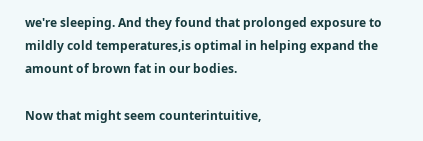we're sleeping. And they found that prolonged exposure to mildly cold temperatures,is optimal in helping expand the amount of brown fat in our bodies.

Now that might seem counterintuitive,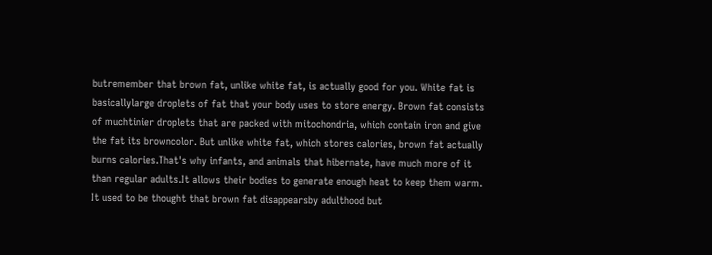butremember that brown fat, unlike white fat, is actually good for you. White fat is basicallylarge droplets of fat that your body uses to store energy. Brown fat consists of muchtinier droplets that are packed with mitochondria, which contain iron and give the fat its browncolor. But unlike white fat, which stores calories, brown fat actually burns calories.That's why infants, and animals that hibernate, have much more of it than regular adults.It allows their bodies to generate enough heat to keep them warm. It used to be thought that brown fat disappearsby adulthood but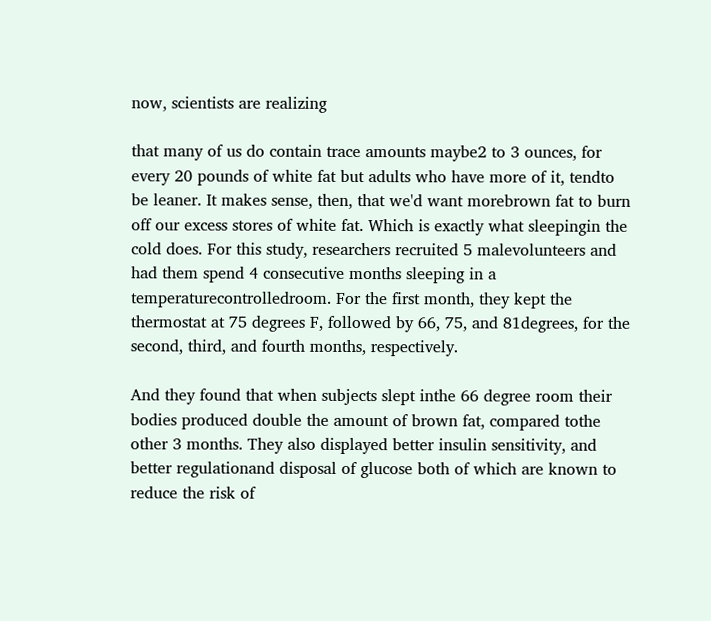now, scientists are realizing

that many of us do contain trace amounts maybe2 to 3 ounces, for every 20 pounds of white fat but adults who have more of it, tendto be leaner. It makes sense, then, that we'd want morebrown fat to burn off our excess stores of white fat. Which is exactly what sleepingin the cold does. For this study, researchers recruited 5 malevolunteers and had them spend 4 consecutive months sleeping in a temperaturecontrolledroom. For the first month, they kept the thermostat at 75 degrees F, followed by 66, 75, and 81degrees, for the second, third, and fourth months, respectively.

And they found that when subjects slept inthe 66 degree room their bodies produced double the amount of brown fat, compared tothe other 3 months. They also displayed better insulin sensitivity, and better regulationand disposal of glucose both of which are known to reduce the risk of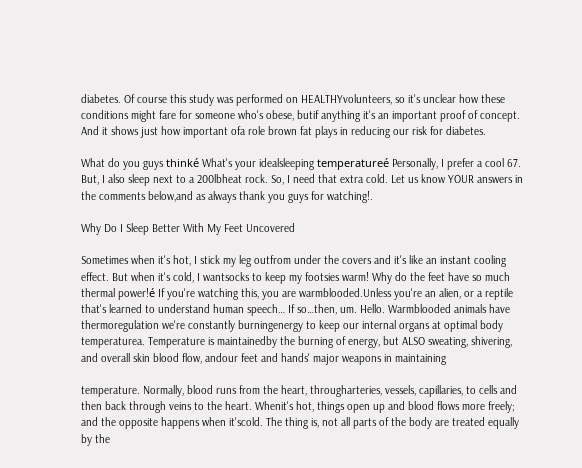diabetes. Of course this study was performed on HEALTHYvolunteers, so it's unclear how these conditions might fare for someone who's obese, butif anything it's an important proof of concept. And it shows just how important ofa role brown fat plays in reducing our risk for diabetes.

What do you guys thinké What's your idealsleeping temperatureé Personally, I prefer a cool 67. But, I also sleep next to a 200lbheat rock. So, I need that extra cold. Let us know YOUR answers in the comments below,and as always thank you guys for watching!.

Why Do I Sleep Better With My Feet Uncovered

Sometimes when it's hot, I stick my leg outfrom under the covers and it's like an instant cooling effect. But when it's cold, I wantsocks to keep my footsies warm! Why do the feet have so much thermal power!é If you're watching this, you are warmblooded.Unless you're an alien, or a reptile that's learned to understand human speech… If so…then, um. Hello. Warmblooded animals have thermoregulation we're constantly burningenergy to keep our internal organs at optimal body temperaturea. Temperature is maintainedby the burning of energy, but ALSO sweating, shivering, and overall skin blood flow, andour feet and hands' major weapons in maintaining

temperature. Normally, blood runs from the heart, througharteries, vessels, capillaries, to cells and then back through veins to the heart. Whenit's hot, things open up and blood flows more freely; and the opposite happens when it'scold. The thing is, not all parts of the body are treated equally by the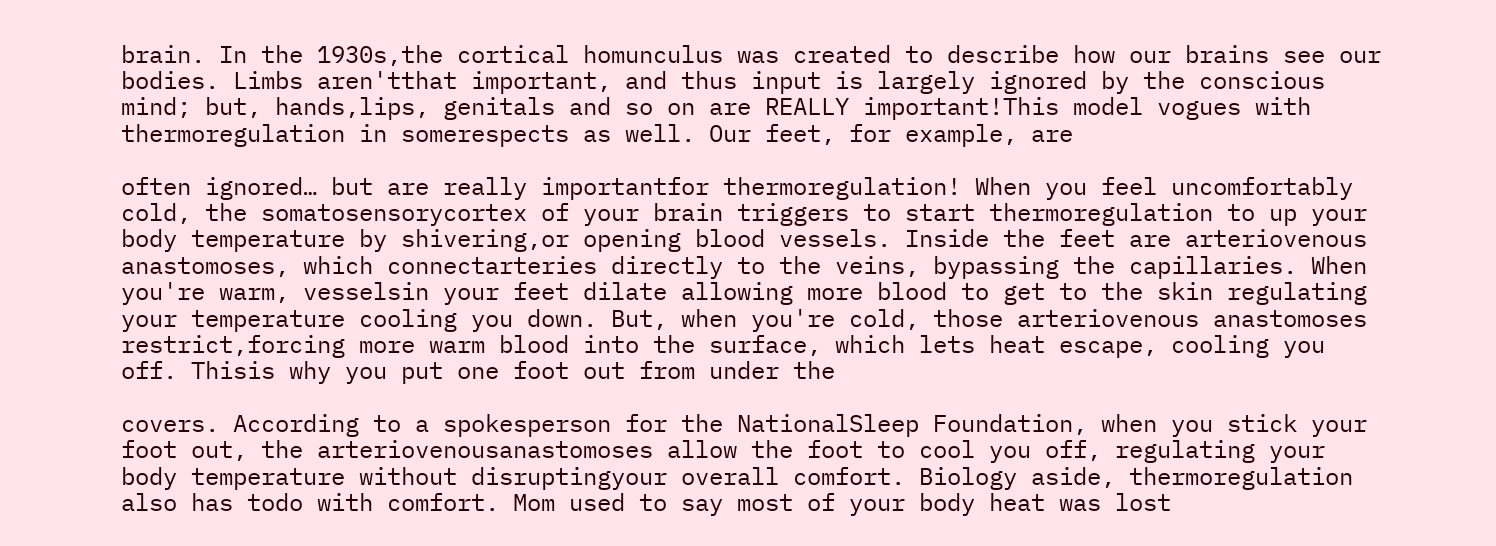brain. In the 1930s,the cortical homunculus was created to describe how our brains see our bodies. Limbs aren'tthat important, and thus input is largely ignored by the conscious mind; but, hands,lips, genitals and so on are REALLY important!This model vogues with thermoregulation in somerespects as well. Our feet, for example, are

often ignored… but are really importantfor thermoregulation! When you feel uncomfortably cold, the somatosensorycortex of your brain triggers to start thermoregulation to up your body temperature by shivering,or opening blood vessels. Inside the feet are arteriovenous anastomoses, which connectarteries directly to the veins, bypassing the capillaries. When you're warm, vesselsin your feet dilate allowing more blood to get to the skin regulating your temperature cooling you down. But, when you're cold, those arteriovenous anastomoses restrict,forcing more warm blood into the surface, which lets heat escape, cooling you off. Thisis why you put one foot out from under the

covers. According to a spokesperson for the NationalSleep Foundation, when you stick your foot out, the arteriovenousanastomoses allow the foot to cool you off, regulating your body temperature without disruptingyour overall comfort. Biology aside, thermoregulation also has todo with comfort. Mom used to say most of your body heat was lost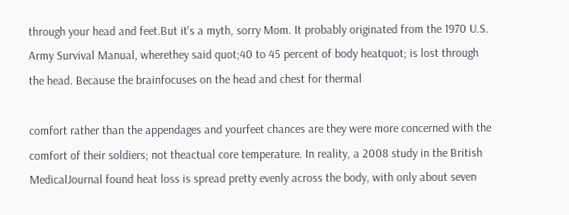through your head and feet.But it's a myth, sorry Mom. It probably originated from the 1970 U.S. Army Survival Manual, wherethey said quot;40 to 45 percent of body heatquot; is lost through the head. Because the brainfocuses on the head and chest for thermal

comfort rather than the appendages and yourfeet chances are they were more concerned with the comfort of their soldiers; not theactual core temperature. In reality, a 2008 study in the British MedicalJournal found heat loss is spread pretty evenly across the body, with only about seven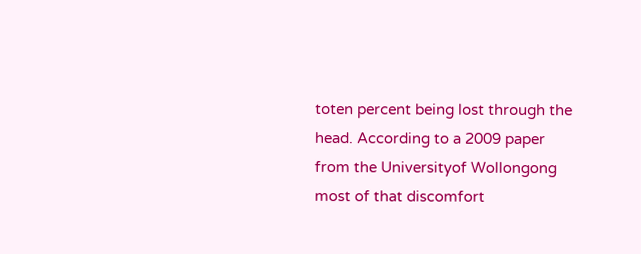toten percent being lost through the head. According to a 2009 paper from the Universityof Wollongong most of that discomfort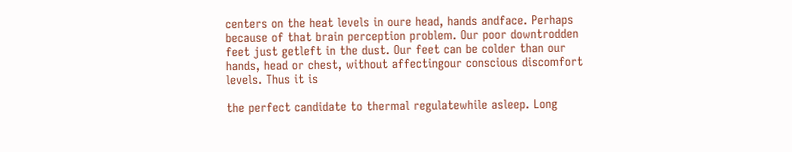centers on the heat levels in oure head, hands andface. Perhaps because of that brain perception problem. Our poor downtrodden feet just getleft in the dust. Our feet can be colder than our hands, head or chest, without affectingour conscious discomfort levels. Thus it is

the perfect candidate to thermal regulatewhile asleep. Long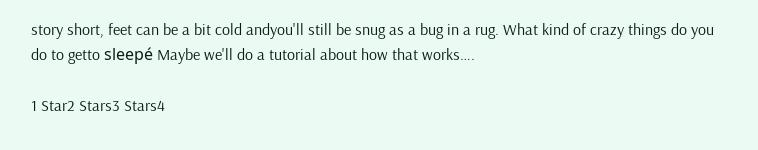story short, feet can be a bit cold andyou'll still be snug as a bug in a rug. What kind of crazy things do you do to getto sleepé Maybe we'll do a tutorial about how that works….

1 Star2 Stars3 Stars4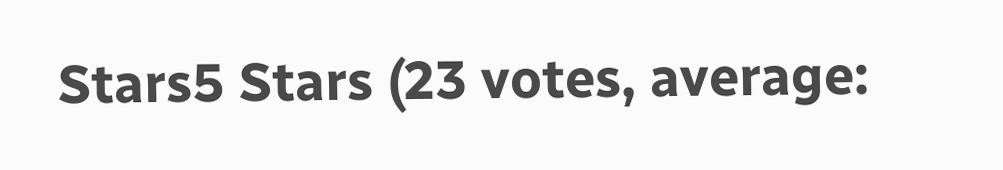Stars5 Stars (23 votes, average: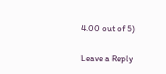4.00 out of 5)

Leave a Reply